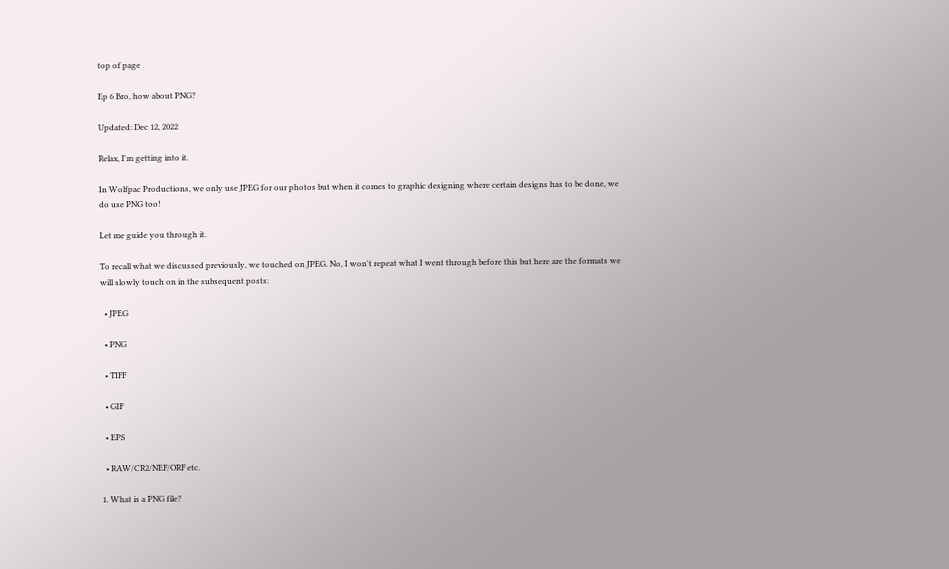top of page

Ep 6 Bro, how about PNG?

Updated: Dec 12, 2022

Relax, I'm getting into it.

In Wolfpac Productions, we only use JPEG for our photos but when it comes to graphic designing where certain designs has to be done, we do use PNG too!

Let me guide you through it.

To recall what we discussed previously, we touched on JPEG. No, I won't repeat what I went through before this but here are the formats we will slowly touch on in the subsequent posts:

  • JPEG

  • PNG

  • TIFF

  • GIF

  • EPS

  • RAW/CR2/NEF/ORF etc.

1. What is a PNG file?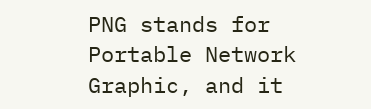PNG stands for Portable Network Graphic, and it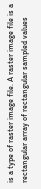is a type of raster image file. A raster image file is a rectangular array of rectangular sampled values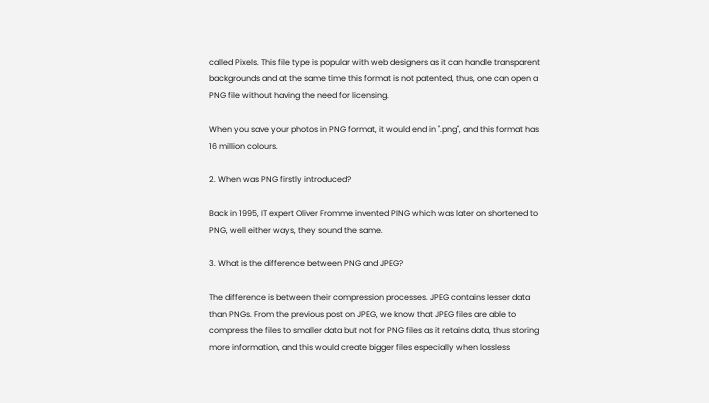called Pixels. This file type is popular with web designers as it can handle transparent backgrounds and at the same time this format is not patented, thus, one can open a PNG file without having the need for licensing.

When you save your photos in PNG format, it would end in ".png", and this format has 16 million colours.

2. When was PNG firstly introduced?

Back in 1995, IT expert Oliver Fromme invented PING which was later on shortened to PNG, well either ways, they sound the same.

3. What is the difference between PNG and JPEG?

The difference is between their compression processes. JPEG contains lesser data than PNGs. From the previous post on JPEG, we know that JPEG files are able to compress the files to smaller data but not for PNG files as it retains data, thus storing more information, and this would create bigger files especially when lossless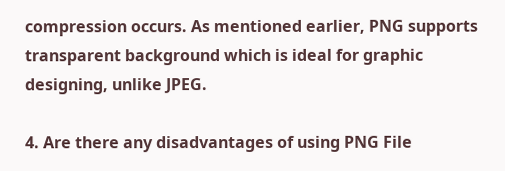compression occurs. As mentioned earlier, PNG supports transparent background which is ideal for graphic designing, unlike JPEG.

4. Are there any disadvantages of using PNG File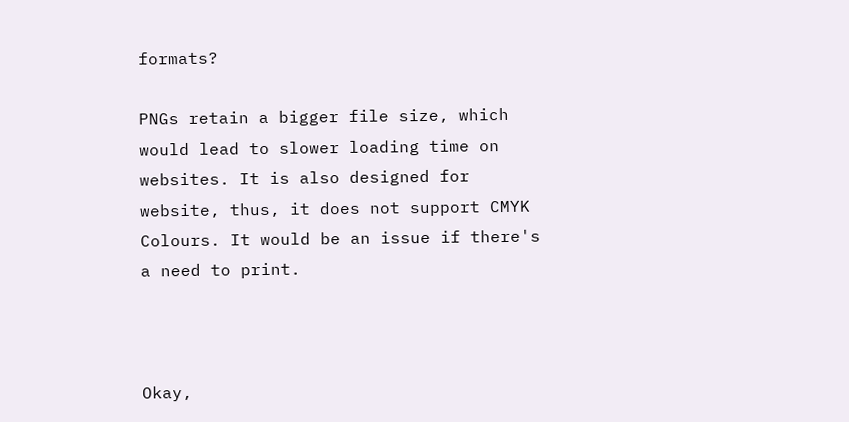formats?

PNGs retain a bigger file size, which would lead to slower loading time on websites. It is also designed for website, thus, it does not support CMYK Colours. It would be an issue if there's a need to print.



Okay,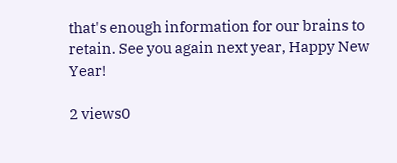that's enough information for our brains to retain. See you again next year, Happy New Year!

2 views0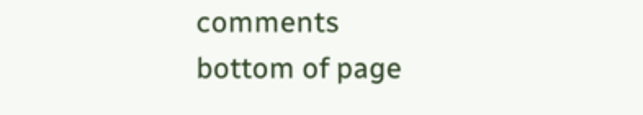comments
bottom of page